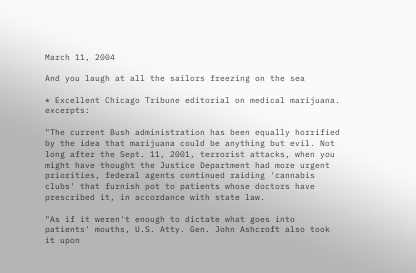March 11, 2004

And you laugh at all the sailors freezing on the sea

* Excellent Chicago Tribune editorial on medical marijuana. excerpts:

"The current Bush administration has been equally horrified by the idea that marijuana could be anything but evil. Not long after the Sept. 11, 2001, terrorist attacks, when you might have thought the Justice Department had more urgent priorities, federal agents continued raiding 'cannabis clubs' that furnish pot to patients whose doctors have prescribed it, in accordance with state law.

"As if it weren't enough to dictate what goes into patients' mouths, U.S. Atty. Gen. John Ashcroft also took it upon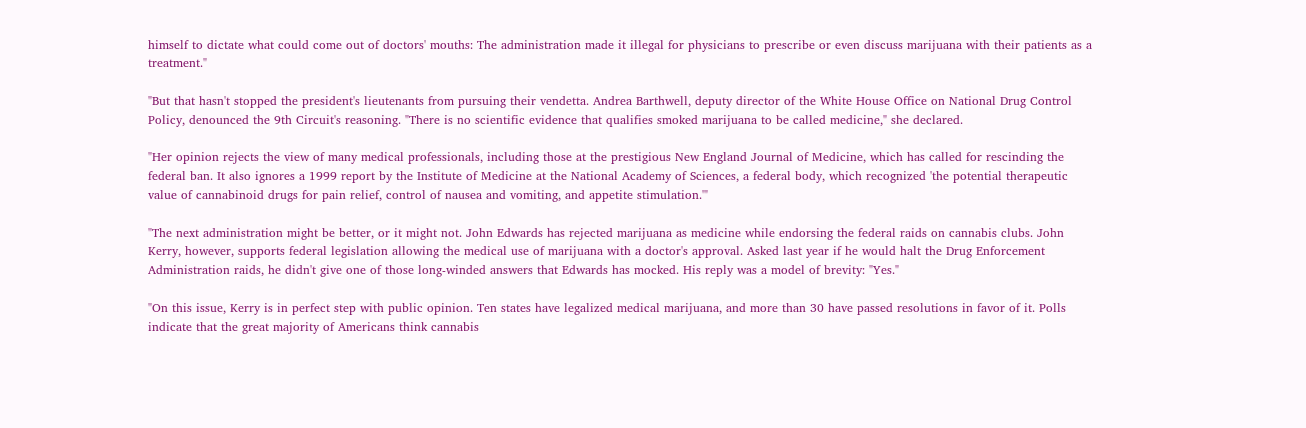himself to dictate what could come out of doctors' mouths: The administration made it illegal for physicians to prescribe or even discuss marijuana with their patients as a treatment."

"But that hasn't stopped the president's lieutenants from pursuing their vendetta. Andrea Barthwell, deputy director of the White House Office on National Drug Control Policy, denounced the 9th Circuit's reasoning. "There is no scientific evidence that qualifies smoked marijuana to be called medicine," she declared.

"Her opinion rejects the view of many medical professionals, including those at the prestigious New England Journal of Medicine, which has called for rescinding the federal ban. It also ignores a 1999 report by the Institute of Medicine at the National Academy of Sciences, a federal body, which recognized 'the potential therapeutic value of cannabinoid drugs for pain relief, control of nausea and vomiting, and appetite stimulation.'"

"The next administration might be better, or it might not. John Edwards has rejected marijuana as medicine while endorsing the federal raids on cannabis clubs. John Kerry, however, supports federal legislation allowing the medical use of marijuana with a doctor's approval. Asked last year if he would halt the Drug Enforcement Administration raids, he didn't give one of those long-winded answers that Edwards has mocked. His reply was a model of brevity: "Yes."

"On this issue, Kerry is in perfect step with public opinion. Ten states have legalized medical marijuana, and more than 30 have passed resolutions in favor of it. Polls indicate that the great majority of Americans think cannabis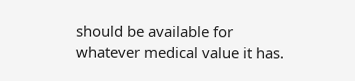should be available for whatever medical value it has.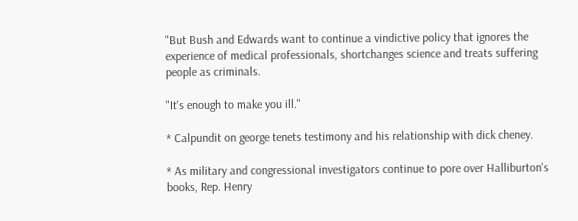"But Bush and Edwards want to continue a vindictive policy that ignores the experience of medical professionals, shortchanges science and treats suffering people as criminals.

"It's enough to make you ill."

* Calpundit on george tenets testimony and his relationship with dick cheney.

* As military and congressional investigators continue to pore over Halliburton's books, Rep. Henry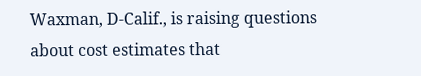Waxman, D-Calif., is raising questions about cost estimates that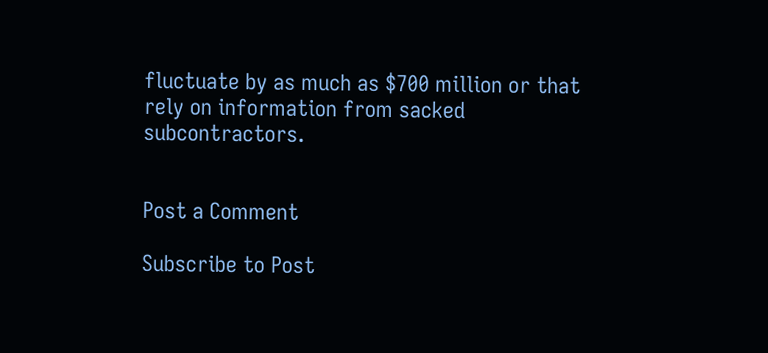fluctuate by as much as $700 million or that rely on information from sacked subcontractors.


Post a Comment

Subscribe to Post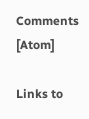Comments [Atom]

Links to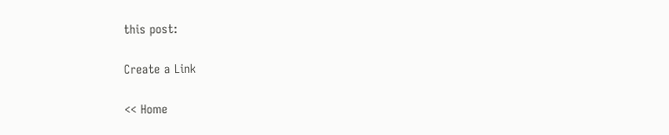this post:

Create a Link

<< Home